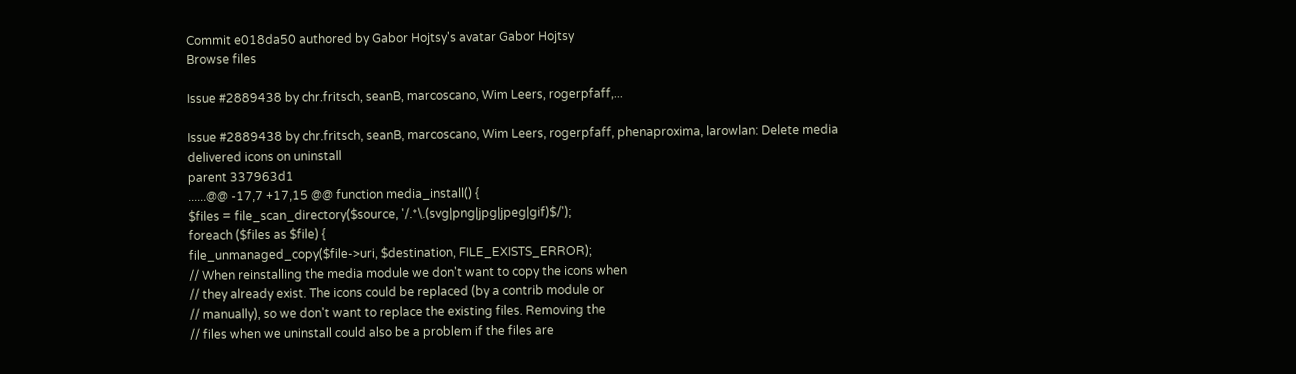Commit e018da50 authored by Gabor Hojtsy's avatar Gabor Hojtsy
Browse files

Issue #2889438 by chr.fritsch, seanB, marcoscano, Wim Leers, rogerpfaff,...

Issue #2889438 by chr.fritsch, seanB, marcoscano, Wim Leers, rogerpfaff, phenaproxima, larowlan: Delete media delivered icons on uninstall
parent 337963d1
......@@ -17,7 +17,15 @@ function media_install() {
$files = file_scan_directory($source, '/.*\.(svg|png|jpg|jpeg|gif)$/');
foreach ($files as $file) {
file_unmanaged_copy($file->uri, $destination, FILE_EXISTS_ERROR);
// When reinstalling the media module we don't want to copy the icons when
// they already exist. The icons could be replaced (by a contrib module or
// manually), so we don't want to replace the existing files. Removing the
// files when we uninstall could also be a problem if the files are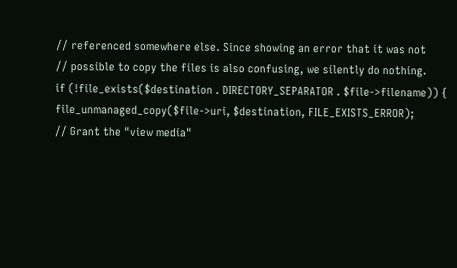// referenced somewhere else. Since showing an error that it was not
// possible to copy the files is also confusing, we silently do nothing.
if (!file_exists($destination . DIRECTORY_SEPARATOR . $file->filename)) {
file_unmanaged_copy($file->uri, $destination, FILE_EXISTS_ERROR);
// Grant the "view media"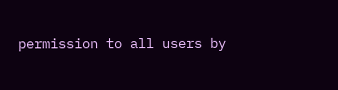permission to all users by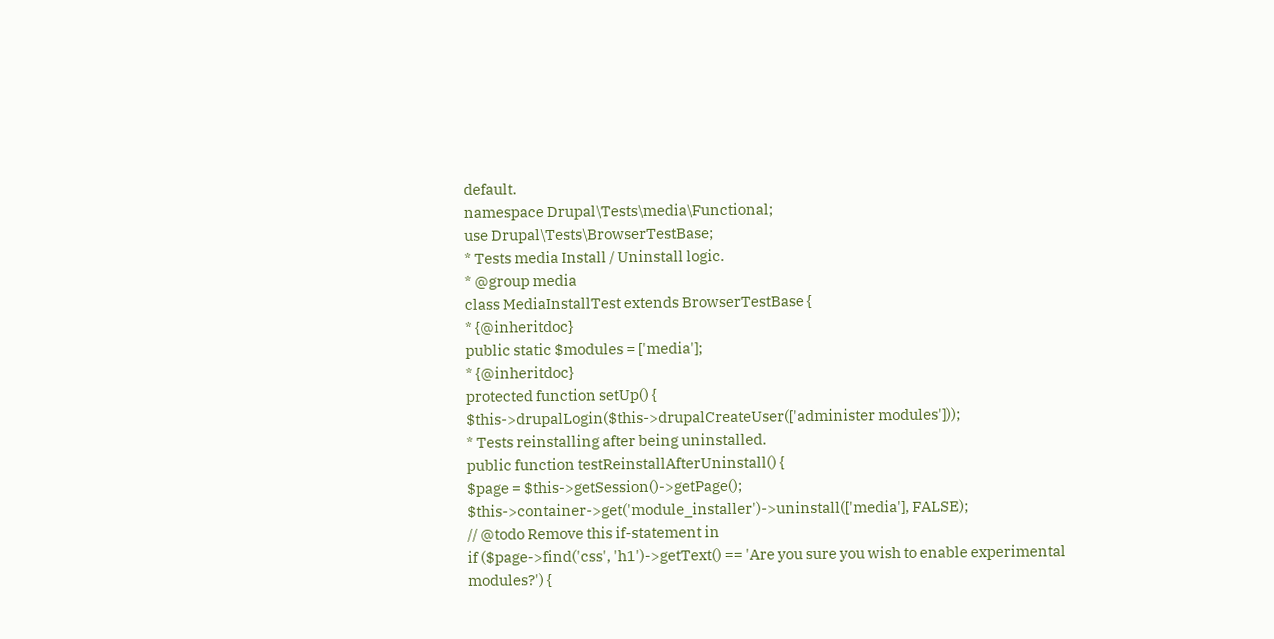default.
namespace Drupal\Tests\media\Functional;
use Drupal\Tests\BrowserTestBase;
* Tests media Install / Uninstall logic.
* @group media
class MediaInstallTest extends BrowserTestBase {
* {@inheritdoc}
public static $modules = ['media'];
* {@inheritdoc}
protected function setUp() {
$this->drupalLogin($this->drupalCreateUser(['administer modules']));
* Tests reinstalling after being uninstalled.
public function testReinstallAfterUninstall() {
$page = $this->getSession()->getPage();
$this->container->get('module_installer')->uninstall(['media'], FALSE);
// @todo Remove this if-statement in
if ($page->find('css', 'h1')->getText() == 'Are you sure you wish to enable experimental modules?') {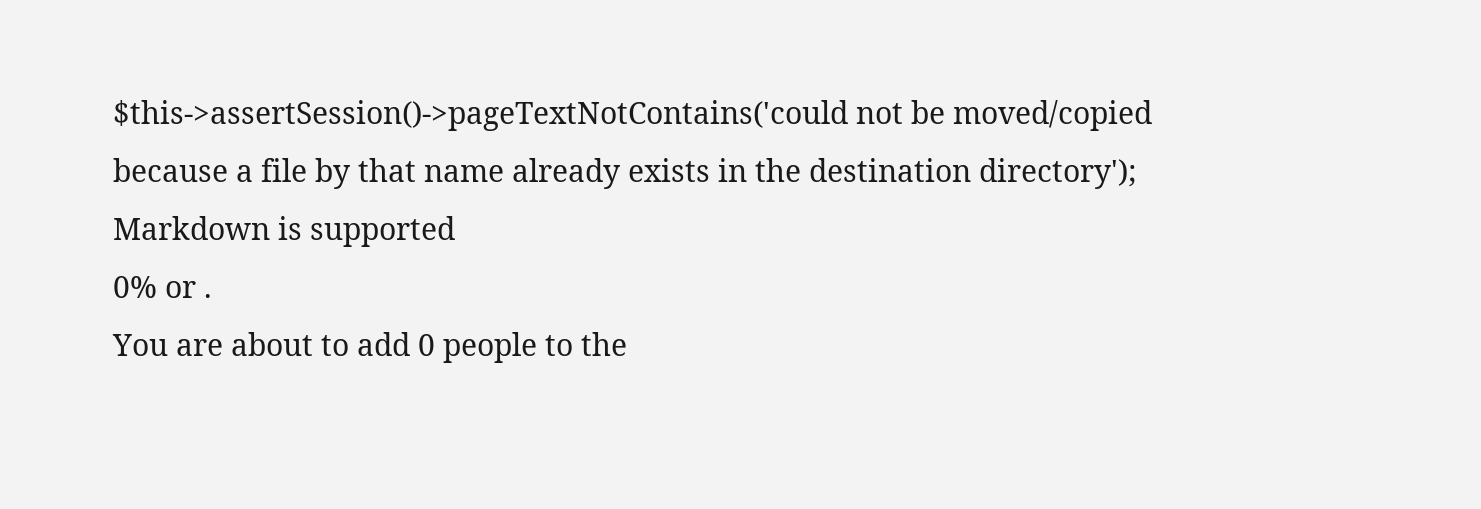$this->assertSession()->pageTextNotContains('could not be moved/copied because a file by that name already exists in the destination directory');
Markdown is supported
0% or .
You are about to add 0 people to the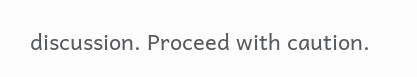discussion. Proceed with caution.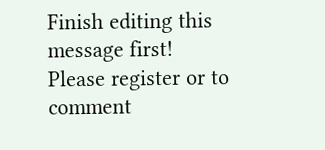Finish editing this message first!
Please register or to comment